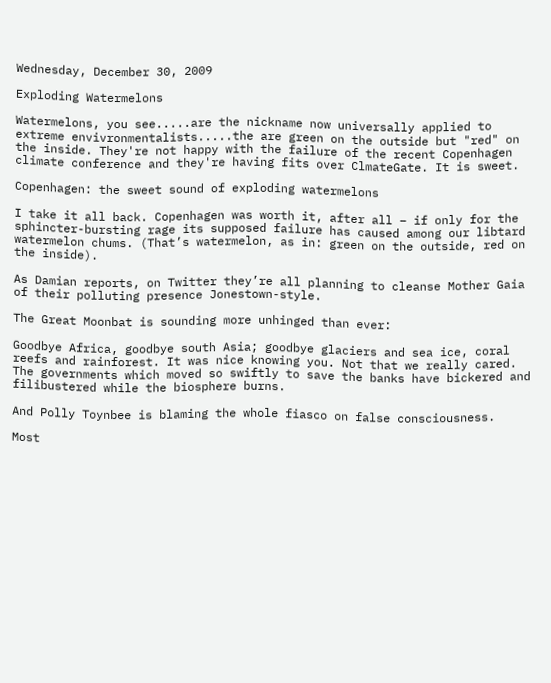Wednesday, December 30, 2009

Exploding Watermelons

Watermelons, you see.....are the nickname now universally applied to extreme envivronmentalists.....the are green on the outside but "red" on the inside. They're not happy with the failure of the recent Copenhagen climate conference and they're having fits over ClmateGate. It is sweet.

Copenhagen: the sweet sound of exploding watermelons

I take it all back. Copenhagen was worth it, after all – if only for the sphincter-bursting rage its supposed failure has caused among our libtard watermelon chums. (That’s watermelon, as in: green on the outside, red on the inside).

As Damian reports, on Twitter they’re all planning to cleanse Mother Gaia of their polluting presence Jonestown-style.

The Great Moonbat is sounding more unhinged than ever:

Goodbye Africa, goodbye south Asia; goodbye glaciers and sea ice, coral reefs and rainforest. It was nice knowing you. Not that we really cared. The governments which moved so swiftly to save the banks have bickered and filibustered while the biosphere burns.

And Polly Toynbee is blaming the whole fiasco on false consciousness.

Most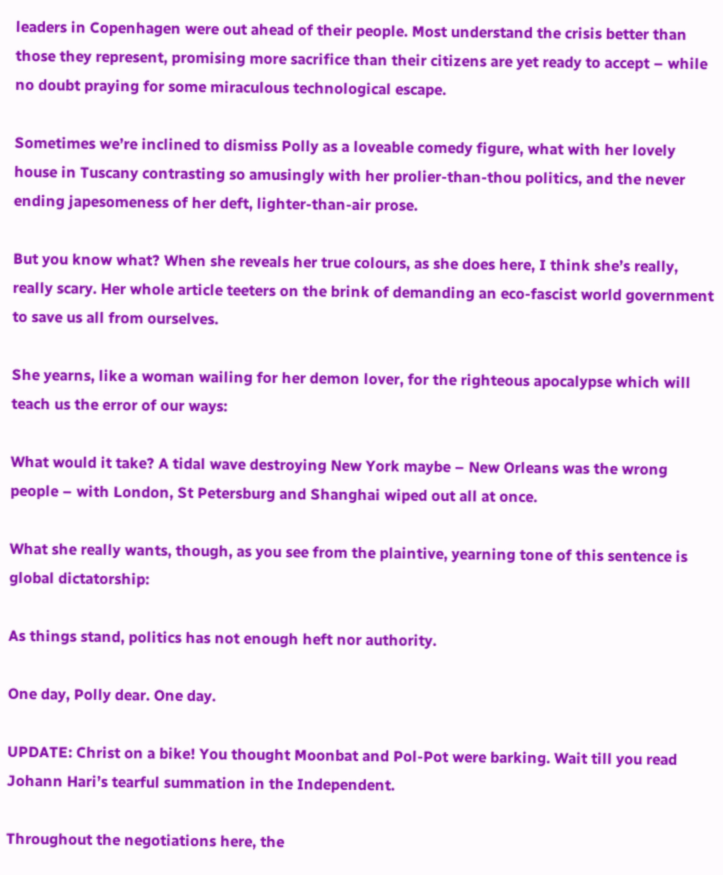leaders in Copenhagen were out ahead of their people. Most understand the crisis better than those they represent, promising more sacrifice than their citizens are yet ready to accept – while no doubt praying for some miraculous technological escape.

Sometimes we’re inclined to dismiss Polly as a loveable comedy figure, what with her lovely house in Tuscany contrasting so amusingly with her prolier-than-thou politics, and the never ending japesomeness of her deft, lighter-than-air prose.

But you know what? When she reveals her true colours, as she does here, I think she’s really, really scary. Her whole article teeters on the brink of demanding an eco-fascist world government to save us all from ourselves.

She yearns, like a woman wailing for her demon lover, for the righteous apocalypse which will teach us the error of our ways:

What would it take? A tidal wave destroying New York maybe – New Orleans was the wrong people – with London, St Petersburg and Shanghai wiped out all at once.

What she really wants, though, as you see from the plaintive, yearning tone of this sentence is global dictatorship:

As things stand, politics has not enough heft nor authority.

One day, Polly dear. One day.

UPDATE: Christ on a bike! You thought Moonbat and Pol-Pot were barking. Wait till you read Johann Hari’s tearful summation in the Independent.

Throughout the negotiations here, the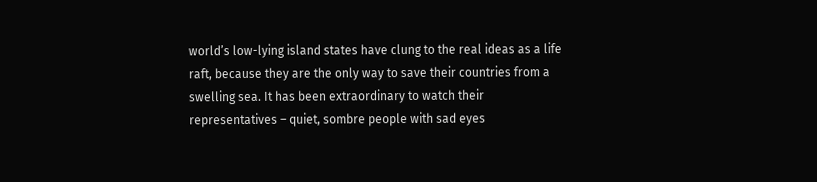world’s low-lying island states have clung to the real ideas as a life raft, because they are the only way to save their countries from a swelling sea. It has been extraordinary to watch their representatives – quiet, sombre people with sad eyes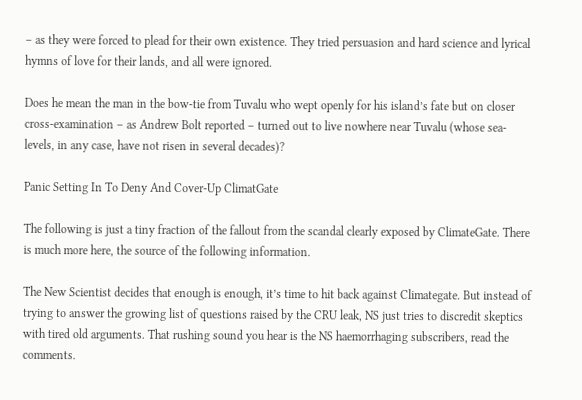– as they were forced to plead for their own existence. They tried persuasion and hard science and lyrical hymns of love for their lands, and all were ignored.

Does he mean the man in the bow-tie from Tuvalu who wept openly for his island’s fate but on closer cross-examination – as Andrew Bolt reported – turned out to live nowhere near Tuvalu (whose sea-levels, in any case, have not risen in several decades)?

Panic Setting In To Deny And Cover-Up ClimatGate

The following is just a tiny fraction of the fallout from the scandal clearly exposed by ClimateGate. There is much more here, the source of the following information.

The New Scientist decides that enough is enough, it’s time to hit back against Climategate. But instead of trying to answer the growing list of questions raised by the CRU leak, NS just tries to discredit skeptics with tired old arguments. That rushing sound you hear is the NS haemorrhaging subscribers, read the comments.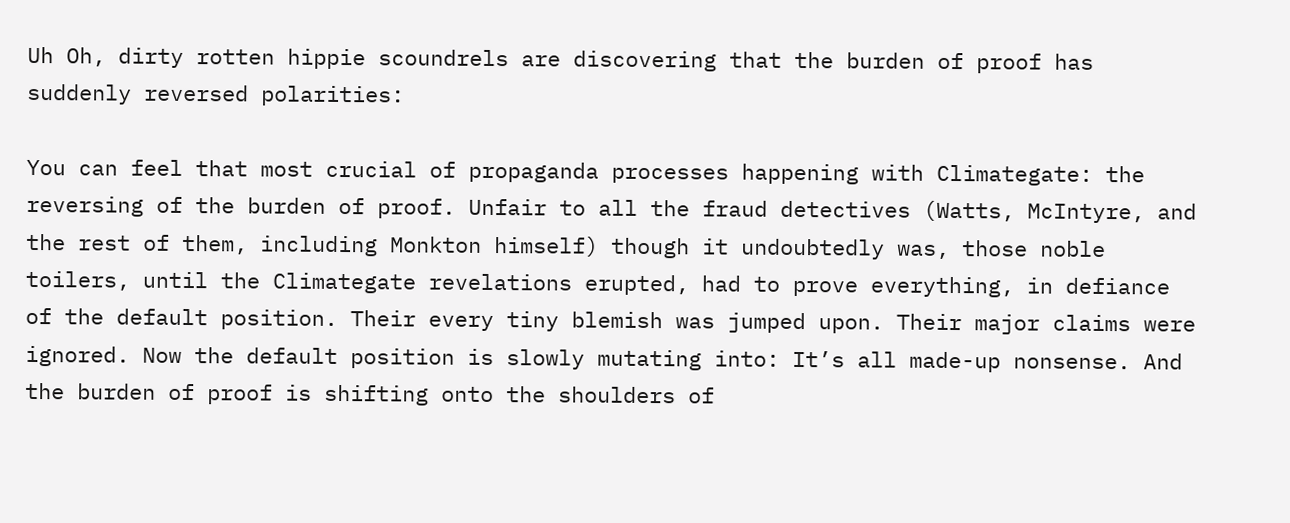Uh Oh, dirty rotten hippie scoundrels are discovering that the burden of proof has suddenly reversed polarities:

You can feel that most crucial of propaganda processes happening with Climategate: the reversing of the burden of proof. Unfair to all the fraud detectives (Watts, McIntyre, and the rest of them, including Monkton himself) though it undoubtedly was, those noble toilers, until the Climategate revelations erupted, had to prove everything, in defiance of the default position. Their every tiny blemish was jumped upon. Their major claims were ignored. Now the default position is slowly mutating into: It’s all made-up nonsense. And the burden of proof is shifting onto the shoulders of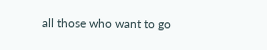all those who want to go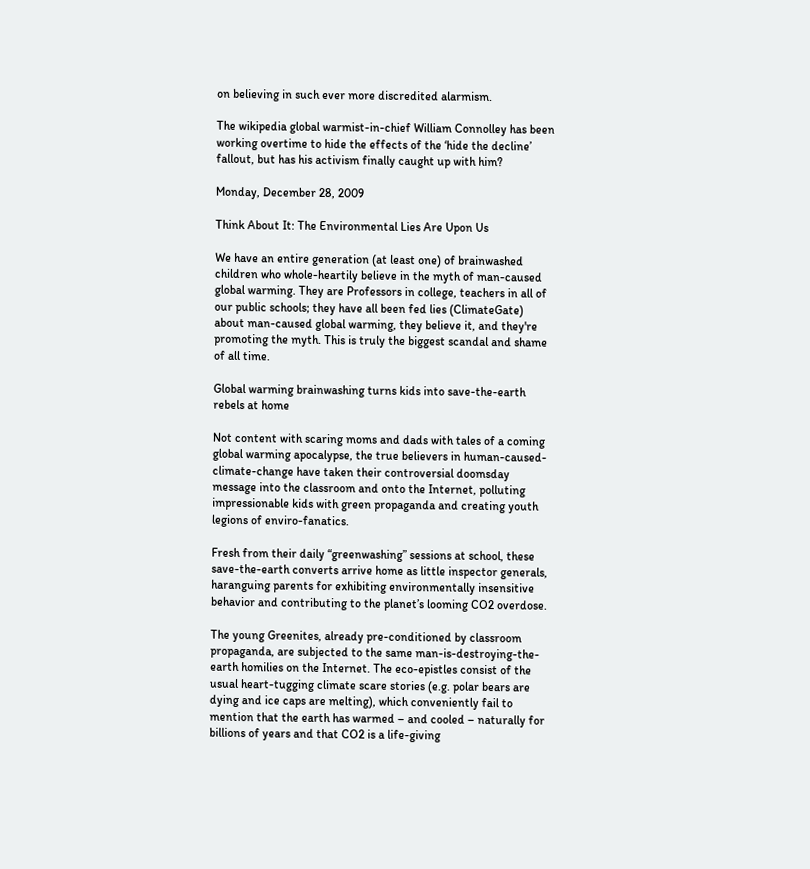on believing in such ever more discredited alarmism.

The wikipedia global warmist-in-chief William Connolley has been working overtime to hide the effects of the ‘hide the decline’ fallout, but has his activism finally caught up with him?

Monday, December 28, 2009

Think About It: The Environmental Lies Are Upon Us

We have an entire generation (at least one) of brainwashed children who whole-heartily believe in the myth of man-caused global warming. They are Professors in college, teachers in all of our public schools; they have all been fed lies (ClimateGate) about man-caused global warming, they believe it, and they're promoting the myth. This is truly the biggest scandal and shame of all time.

Global warming brainwashing turns kids into save-the-earth rebels at home

Not content with scaring moms and dads with tales of a coming global warming apocalypse, the true believers in human-caused-climate-change have taken their controversial doomsday message into the classroom and onto the Internet, polluting impressionable kids with green propaganda and creating youth legions of enviro-fanatics.

Fresh from their daily “greenwashing” sessions at school, these save-the-earth converts arrive home as little inspector generals, haranguing parents for exhibiting environmentally insensitive behavior and contributing to the planet’s looming CO2 overdose.

The young Greenites, already pre-conditioned by classroom propaganda, are subjected to the same man-is-destroying-the-earth homilies on the Internet. The eco-epistles consist of the usual heart-tugging climate scare stories (e.g. polar bears are dying and ice caps are melting), which conveniently fail to mention that the earth has warmed – and cooled – naturally for billions of years and that CO2 is a life-giving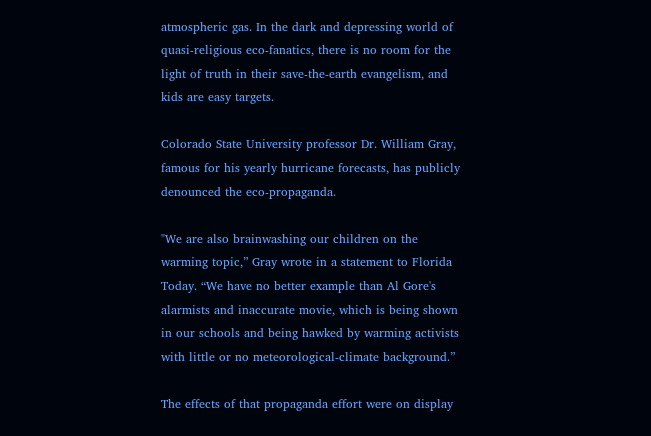atmospheric gas. In the dark and depressing world of quasi-religious eco-fanatics, there is no room for the light of truth in their save-the-earth evangelism, and kids are easy targets.

Colorado State University professor Dr. William Gray, famous for his yearly hurricane forecasts, has publicly denounced the eco-propaganda.

"We are also brainwashing our children on the warming topic,” Gray wrote in a statement to Florida Today. “We have no better example than Al Gore's alarmists and inaccurate movie, which is being shown in our schools and being hawked by warming activists with little or no meteorological-climate background.”

The effects of that propaganda effort were on display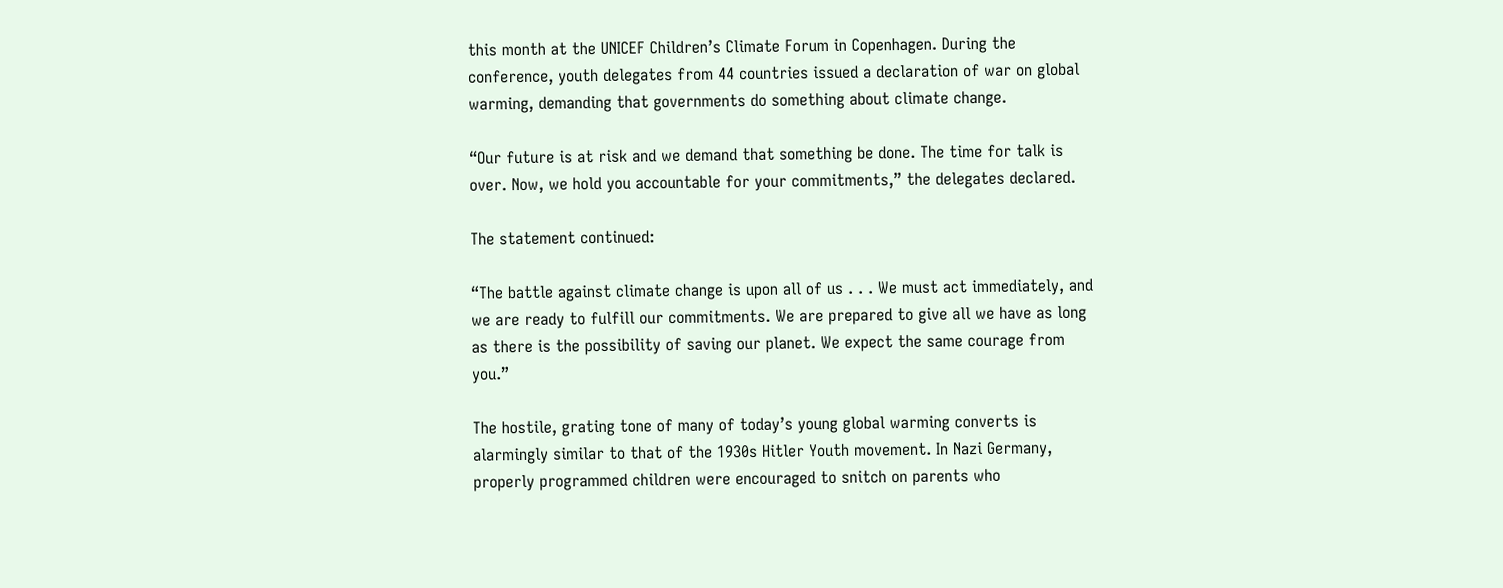this month at the UNICEF Children’s Climate Forum in Copenhagen. During the conference, youth delegates from 44 countries issued a declaration of war on global warming, demanding that governments do something about climate change.

“Our future is at risk and we demand that something be done. The time for talk is over. Now, we hold you accountable for your commitments,” the delegates declared.

The statement continued:

“The battle against climate change is upon all of us . . . We must act immediately, and we are ready to fulfill our commitments. We are prepared to give all we have as long as there is the possibility of saving our planet. We expect the same courage from you.”

The hostile, grating tone of many of today’s young global warming converts is alarmingly similar to that of the 1930s Hitler Youth movement. In Nazi Germany, properly programmed children were encouraged to snitch on parents who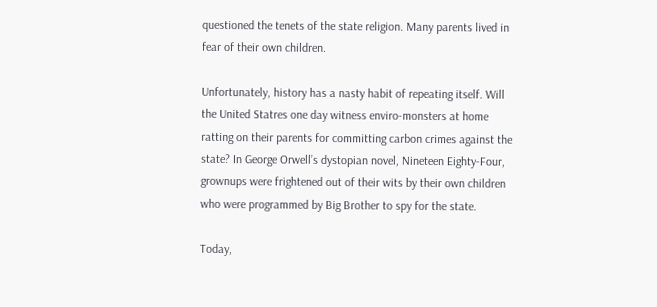questioned the tenets of the state religion. Many parents lived in fear of their own children.

Unfortunately, history has a nasty habit of repeating itself. Will the United Statres one day witness enviro-monsters at home ratting on their parents for committing carbon crimes against the state? In George Orwell’s dystopian novel, Nineteen Eighty-Four, grownups were frightened out of their wits by their own children who were programmed by Big Brother to spy for the state.

Today,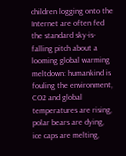children logging onto the Internet are often fed the standard sky-is-falling pitch about a looming global warming meltdown: humankind is fouling the environment, CO2 and global temperatures are rising, polar bears are dying, ice caps are melting,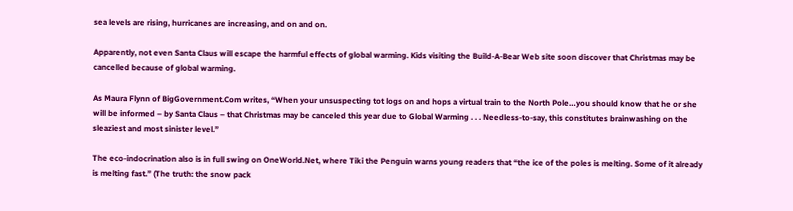sea levels are rising, hurricanes are increasing, and on and on.

Apparently, not even Santa Claus will escape the harmful effects of global warming. Kids visiting the Build-A-Bear Web site soon discover that Christmas may be cancelled because of global warming.

As Maura Flynn of BigGovernment.Com writes, “When your unsuspecting tot logs on and hops a virtual train to the North Pole…you should know that he or she will be informed – by Santa Claus – that Christmas may be canceled this year due to Global Warming . . . Needless-to-say, this constitutes brainwashing on the sleaziest and most sinister level.”

The eco-indocrination also is in full swing on OneWorld.Net, where Tiki the Penguin warns young readers that “the ice of the poles is melting. Some of it already is melting fast.” (The truth: the snow pack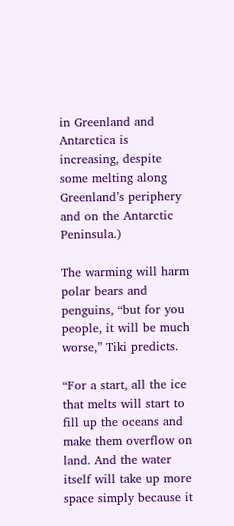in Greenland and Antarctica is increasing, despite some melting along Greenland’s periphery and on the Antarctic Peninsula.)

The warming will harm polar bears and penguins, “but for you people, it will be much worse,” Tiki predicts.

“For a start, all the ice that melts will start to fill up the oceans and make them overflow on land. And the water itself will take up more space simply because it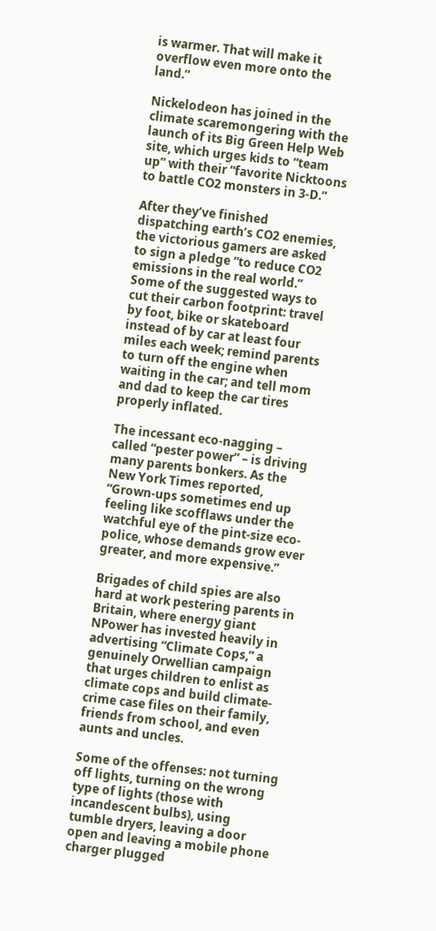is warmer. That will make it overflow even more onto the land.”

Nickelodeon has joined in the climate scaremongering with the launch of its Big Green Help Web site, which urges kids to “team up” with their “favorite Nicktoons to battle CO2 monsters in 3-D.”

After they’ve finished dispatching earth’s CO2 enemies, the victorious gamers are asked to sign a pledge “to reduce CO2 emissions in the real world.” Some of the suggested ways to cut their carbon footprint: travel by foot, bike or skateboard instead of by car at least four miles each week; remind parents to turn off the engine when waiting in the car; and tell mom and dad to keep the car tires properly inflated.

The incessant eco-nagging – called “pester power” – is driving many parents bonkers. As the New York Times reported, “Grown-ups sometimes end up feeling like scofflaws under the watchful eye of the pint-size eco-police, whose demands grow ever greater, and more expensive.”

Brigades of child spies are also hard at work pestering parents in Britain, where energy giant NPower has invested heavily in advertising “Climate Cops,” a genuinely Orwellian campaign that urges children to enlist as climate cops and build climate-crime case files on their family, friends from school, and even aunts and uncles.

Some of the offenses: not turning off lights, turning on the wrong type of lights (those with incandescent bulbs), using tumble dryers, leaving a door open and leaving a mobile phone charger plugged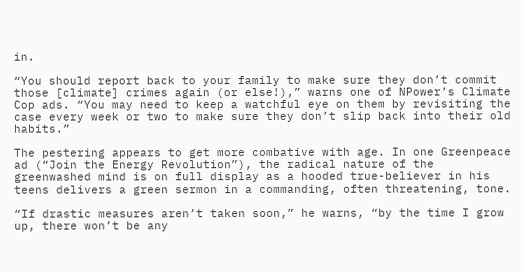in.

“You should report back to your family to make sure they don’t commit those [climate] crimes again (or else!),” warns one of NPower’s Climate Cop ads. “You may need to keep a watchful eye on them by revisiting the case every week or two to make sure they don’t slip back into their old habits.”

The pestering appears to get more combative with age. In one Greenpeace ad (“Join the Energy Revolution”), the radical nature of the greenwashed mind is on full display as a hooded true-believer in his teens delivers a green sermon in a commanding, often threatening, tone.

“If drastic measures aren’t taken soon,” he warns, “by the time I grow up, there won’t be any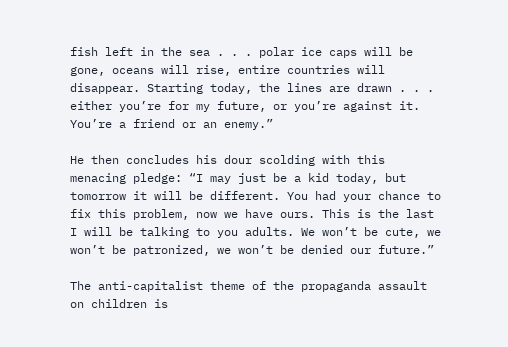fish left in the sea . . . polar ice caps will be gone, oceans will rise, entire countries will disappear. Starting today, the lines are drawn . . . either you’re for my future, or you’re against it. You’re a friend or an enemy.”

He then concludes his dour scolding with this menacing pledge: “I may just be a kid today, but tomorrow it will be different. You had your chance to fix this problem, now we have ours. This is the last I will be talking to you adults. We won’t be cute, we won’t be patronized, we won’t be denied our future.”

The anti-capitalist theme of the propaganda assault on children is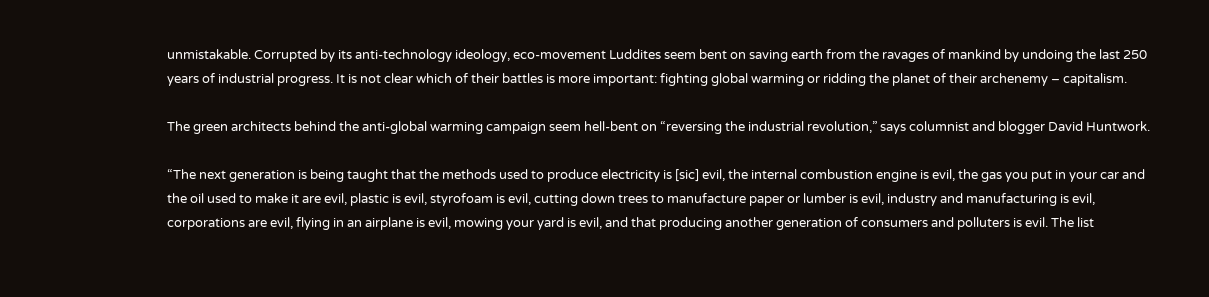unmistakable. Corrupted by its anti-technology ideology, eco-movement Luddites seem bent on saving earth from the ravages of mankind by undoing the last 250 years of industrial progress. It is not clear which of their battles is more important: fighting global warming or ridding the planet of their archenemy – capitalism.

The green architects behind the anti-global warming campaign seem hell-bent on “reversing the industrial revolution,” says columnist and blogger David Huntwork.

“The next generation is being taught that the methods used to produce electricity is [sic] evil, the internal combustion engine is evil, the gas you put in your car and the oil used to make it are evil, plastic is evil, styrofoam is evil, cutting down trees to manufacture paper or lumber is evil, industry and manufacturing is evil, corporations are evil, flying in an airplane is evil, mowing your yard is evil, and that producing another generation of consumers and polluters is evil. The list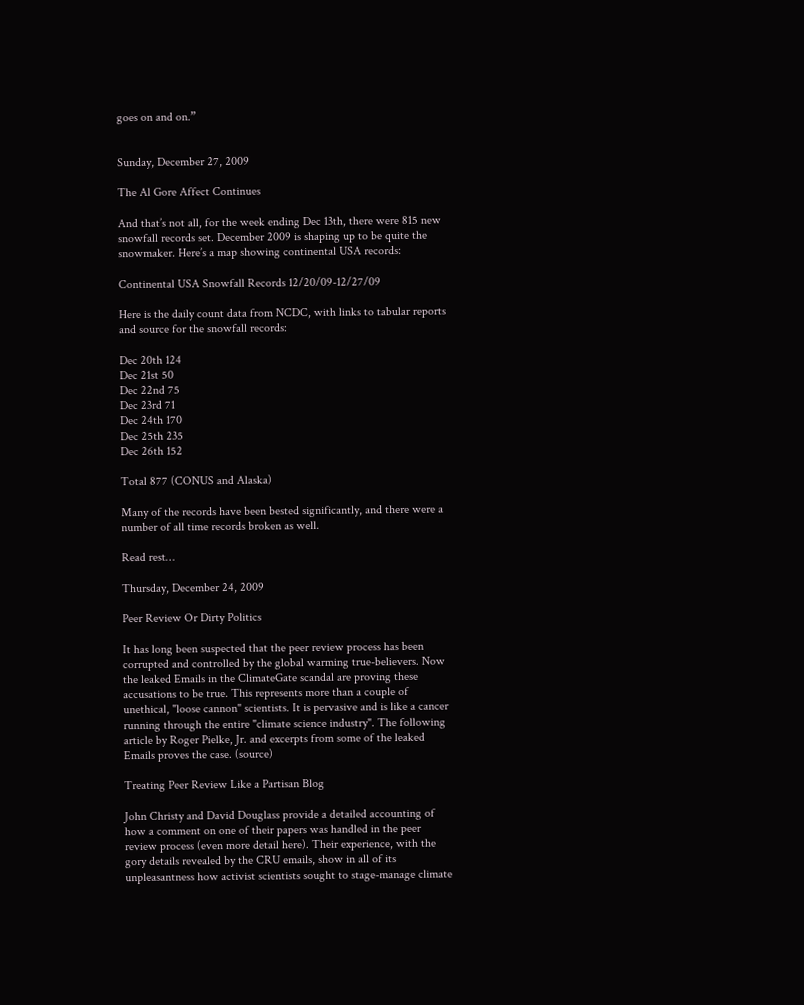goes on and on.”


Sunday, December 27, 2009

The Al Gore Affect Continues

And that’s not all, for the week ending Dec 13th, there were 815 new snowfall records set. December 2009 is shaping up to be quite the snowmaker. Here’s a map showing continental USA records:

Continental USA Snowfall Records 12/20/09-12/27/09

Here is the daily count data from NCDC, with links to tabular reports and source for the snowfall records:

Dec 20th 124
Dec 21st 50
Dec 22nd 75
Dec 23rd 71
Dec 24th 170
Dec 25th 235
Dec 26th 152

Total 877 (CONUS and Alaska)

Many of the records have been bested significantly, and there were a number of all time records broken as well.

Read rest…

Thursday, December 24, 2009

Peer Review Or Dirty Politics

It has long been suspected that the peer review process has been corrupted and controlled by the global warming true-believers. Now the leaked Emails in the ClimateGate scandal are proving these accusations to be true. This represents more than a couple of unethical, "loose cannon" scientists. It is pervasive and is like a cancer running through the entire "climate science industry". The following article by Roger Pielke, Jr. and excerpts from some of the leaked Emails proves the case. (source)

Treating Peer Review Like a Partisan Blog

John Christy and David Douglass provide a detailed accounting of how a comment on one of their papers was handled in the peer review process (even more detail here). Their experience, with the gory details revealed by the CRU emails, show in all of its unpleasantness how activist scientists sought to stage-manage climate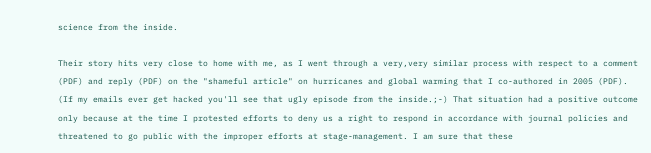science from the inside.

Their story hits very close to home with me, as I went through a very,very similar process with respect to a comment (PDF) and reply (PDF) on the "shameful article" on hurricanes and global warming that I co-authored in 2005 (PDF). (If my emails ever get hacked you'll see that ugly episode from the inside.;-) That situation had a positive outcome only because at the time I protested efforts to deny us a right to respond in accordance with journal policies and threatened to go public with the improper efforts at stage-management. I am sure that these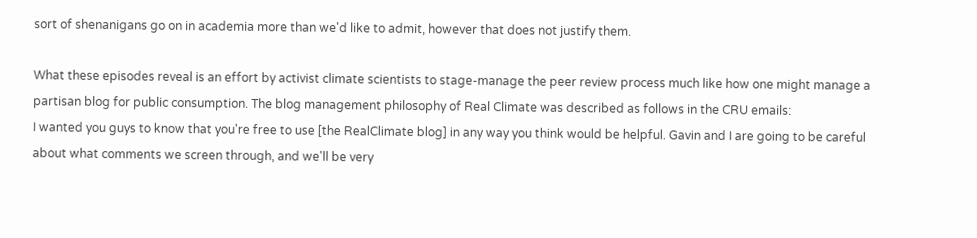sort of shenanigans go on in academia more than we'd like to admit, however that does not justify them.

What these episodes reveal is an effort by activist climate scientists to stage-manage the peer review process much like how one might manage a partisan blog for public consumption. The blog management philosophy of Real Climate was described as follows in the CRU emails:
I wanted you guys to know that you're free to use [the RealClimate blog] in any way you think would be helpful. Gavin and I are going to be careful about what comments we screen through, and we'll be very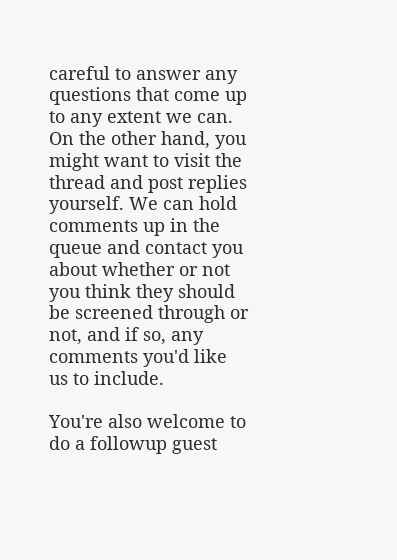careful to answer any questions that come up to any extent we can. On the other hand, you might want to visit the thread and post replies yourself. We can hold comments up in the queue and contact you about whether or not you think they should be screened through or not, and if so, any comments you'd like us to include.

You're also welcome to do a followup guest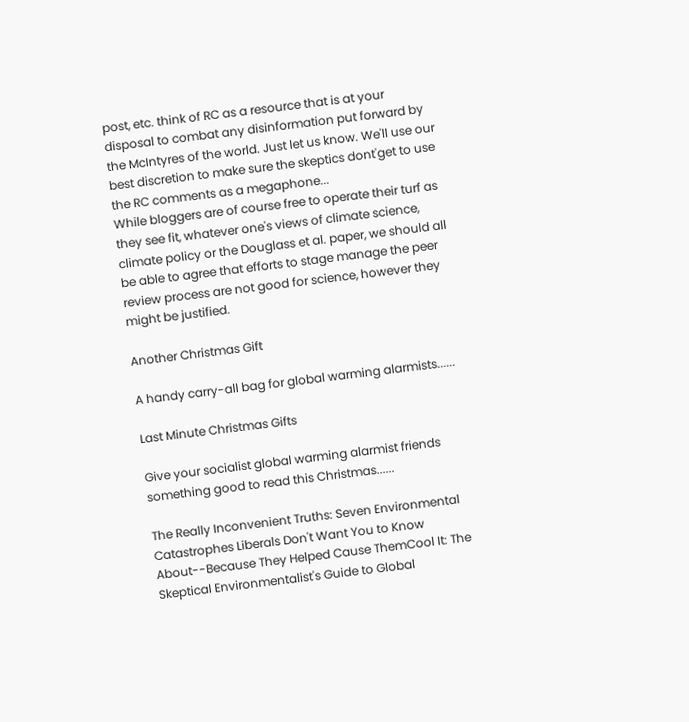post, etc. think of RC as a resource that is at your disposal to combat any disinformation put forward by the McIntyres of the world. Just let us know. We'll use our best discretion to make sure the skeptics dont'get to use the RC comments as a megaphone...
While bloggers are of course free to operate their turf as they see fit, whatever one's views of climate science, climate policy or the Douglass et al. paper, we should all be able to agree that efforts to stage manage the peer review process are not good for science, however they might be justified.

Another Christmas Gift

A handy carry-all bag for global warming alarmists......

Last Minute Christmas Gifts

Give your socialist global warming alarmist friends something good to read this Christmas......

The Really Inconvenient Truths: Seven Environmental Catastrophes Liberals Don't Want You to Know About--Because They Helped Cause ThemCool It: The Skeptical Environmentalist's Guide to Global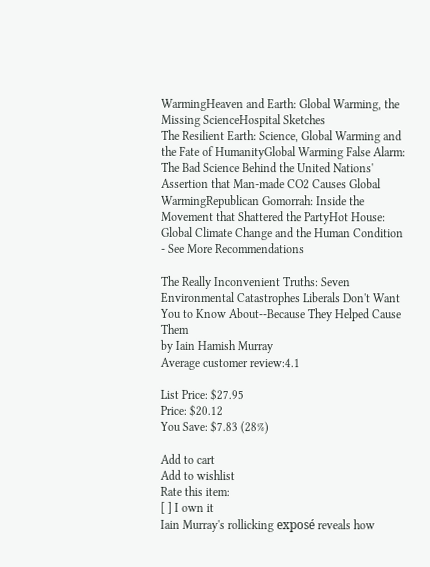WarmingHeaven and Earth: Global Warming, the Missing ScienceHospital Sketches
The Resilient Earth: Science, Global Warming and the Fate of HumanityGlobal Warming False Alarm: The Bad Science Behind the United Nations' Assertion that Man-made CO2 Causes Global WarmingRepublican Gomorrah: Inside the Movement that Shattered the PartyHot House: Global Climate Change and the Human Condition
- See More Recommendations

The Really Inconvenient Truths: Seven Environmental Catastrophes Liberals Don't Want You to Know About--Because They Helped Cause Them
by Iain Hamish Murray
Average customer review:4.1

List Price: $27.95
Price: $20.12
You Save: $7.83 (28%)

Add to cart
Add to wishlist
Rate this item:
[ ] I own it
Iain Murray's rollicking exposé reveals how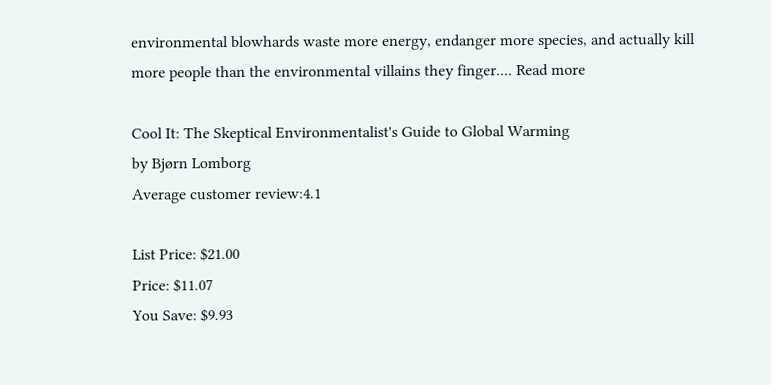environmental blowhards waste more energy, endanger more species, and actually kill more people than the environmental villains they finger.... Read more

Cool It: The Skeptical Environmentalist's Guide to Global Warming
by Bjørn Lomborg
Average customer review:4.1

List Price: $21.00
Price: $11.07
You Save: $9.93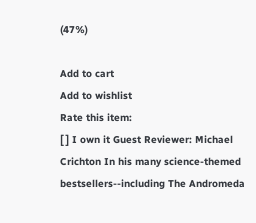(47%)

Add to cart
Add to wishlist
Rate this item:
[ ] I own it Guest Reviewer: Michael Crichton In his many science-themed bestsellers--including The Andromeda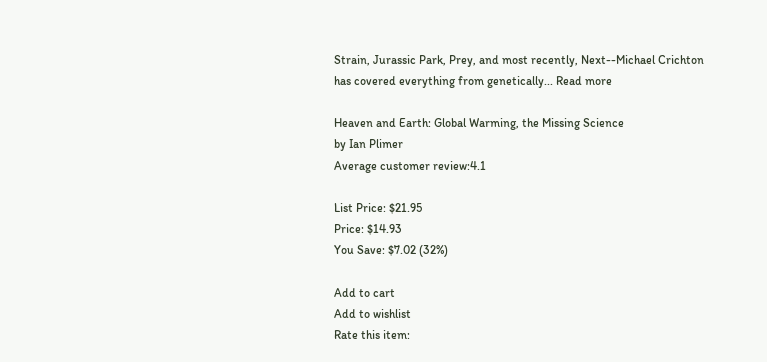Strain, Jurassic Park, Prey, and most recently, Next--Michael Crichton has covered everything from genetically... Read more

Heaven and Earth: Global Warming, the Missing Science
by Ian Plimer
Average customer review:4.1

List Price: $21.95
Price: $14.93
You Save: $7.02 (32%)

Add to cart
Add to wishlist
Rate this item: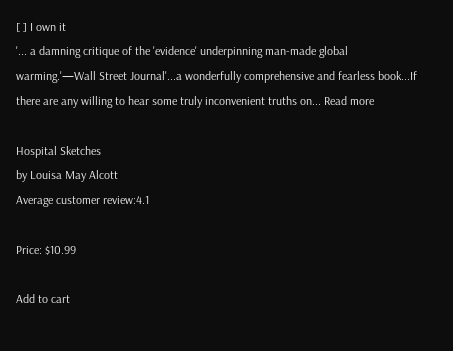[ ] I own it
'... a damning critique of the 'evidence' underpinning man-made global warming.'—Wall Street Journal'...a wonderfully comprehensive and fearless book...If there are any willing to hear some truly inconvenient truths on... Read more

Hospital Sketches
by Louisa May Alcott
Average customer review:4.1

Price: $10.99

Add to cart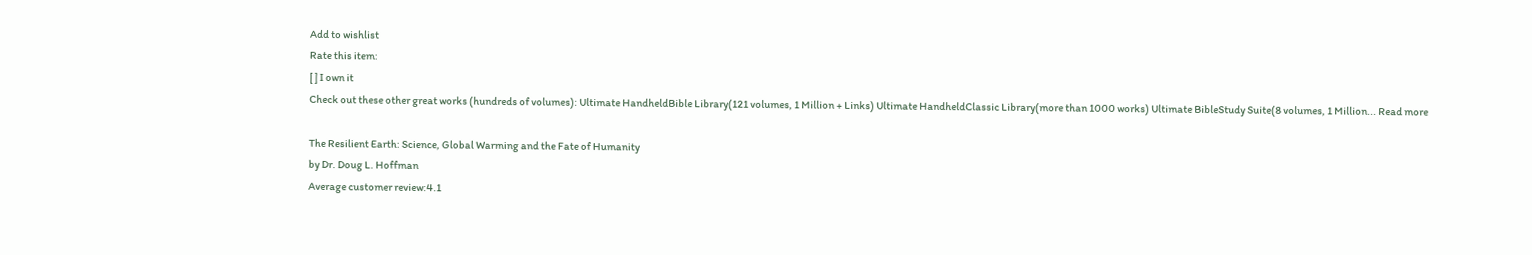Add to wishlist
Rate this item:
[ ] I own it
Check out these other great works (hundreds of volumes): Ultimate HandheldBible Library(121 volumes, 1 Million + Links) Ultimate HandheldClassic Library(more than 1000 works) Ultimate BibleStudy Suite(8 volumes, 1 Million... Read more

The Resilient Earth: Science, Global Warming and the Fate of Humanity
by Dr. Doug L. Hoffman
Average customer review:4.1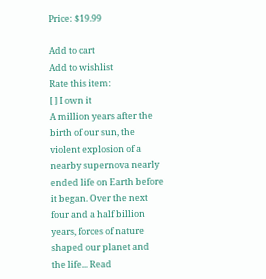Price: $19.99

Add to cart
Add to wishlist
Rate this item:
[ ] I own it
A million years after the birth of our sun, the violent explosion of a nearby supernova nearly ended life on Earth before it began. Over the next four and a half billion years, forces of nature shaped our planet and the life... Read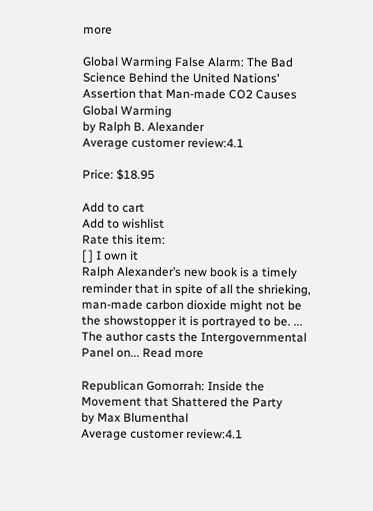more

Global Warming False Alarm: The Bad Science Behind the United Nations' Assertion that Man-made CO2 Causes Global Warming
by Ralph B. Alexander
Average customer review:4.1

Price: $18.95

Add to cart
Add to wishlist
Rate this item:
[ ] I own it
Ralph Alexander’s new book is a timely reminder that in spite of all the shrieking, man-made carbon dioxide might not be the showstopper it is portrayed to be. ... The author casts the Intergovernmental Panel on... Read more

Republican Gomorrah: Inside the Movement that Shattered the Party
by Max Blumenthal
Average customer review:4.1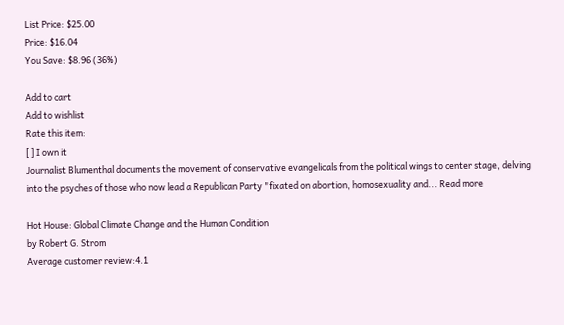List Price: $25.00
Price: $16.04
You Save: $8.96 (36%)

Add to cart
Add to wishlist
Rate this item:
[ ] I own it
Journalist Blumenthal documents the movement of conservative evangelicals from the political wings to center stage, delving into the psyches of those who now lead a Republican Party "fixated on abortion, homosexuality and... Read more

Hot House: Global Climate Change and the Human Condition
by Robert G. Strom
Average customer review:4.1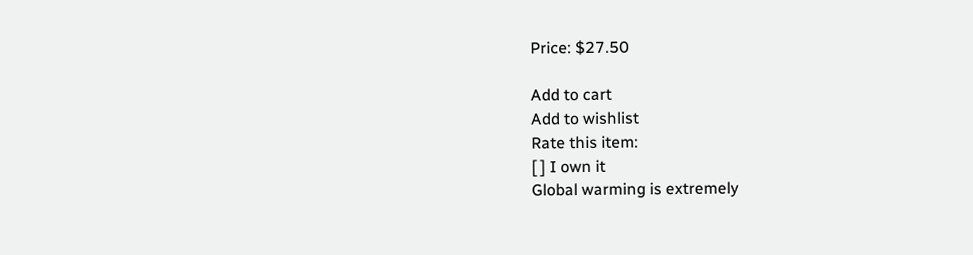Price: $27.50

Add to cart
Add to wishlist
Rate this item:
[ ] I own it
Global warming is extremely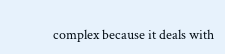complex because it deals with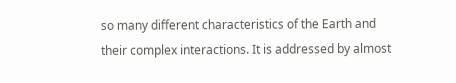so many different characteristics of the Earth and their complex interactions. It is addressed by almost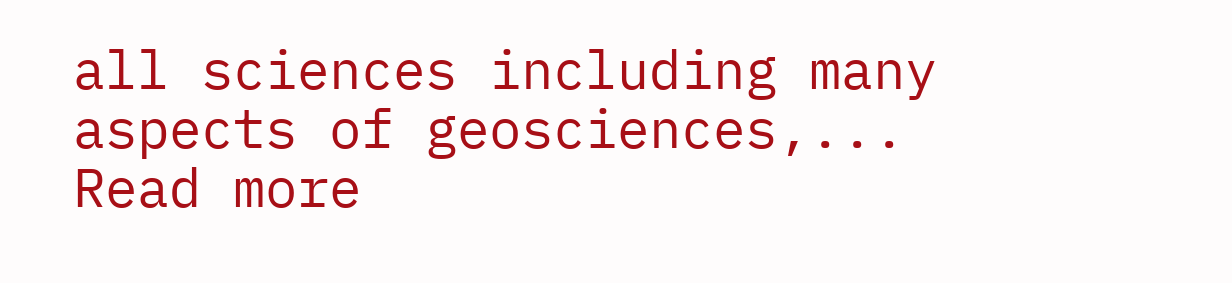all sciences including many aspects of geosciences,... Read more